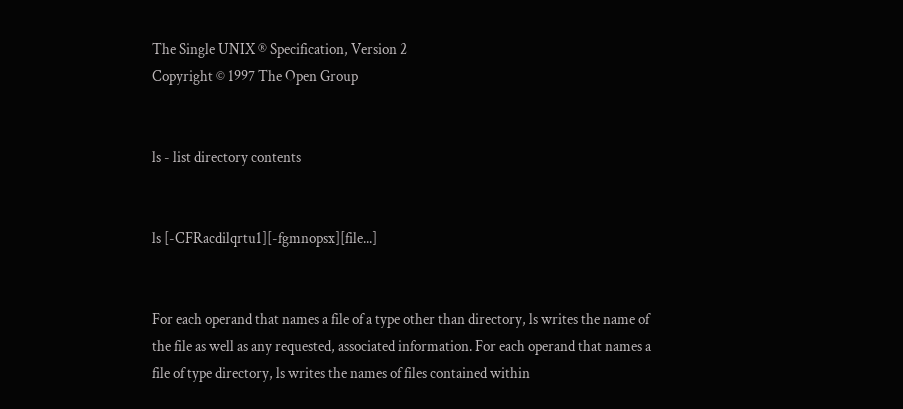The Single UNIX ® Specification, Version 2
Copyright © 1997 The Open Group


ls - list directory contents


ls [-CFRacdilqrtu1][-fgmnopsx][file...]


For each operand that names a file of a type other than directory, ls writes the name of the file as well as any requested, associated information. For each operand that names a file of type directory, ls writes the names of files contained within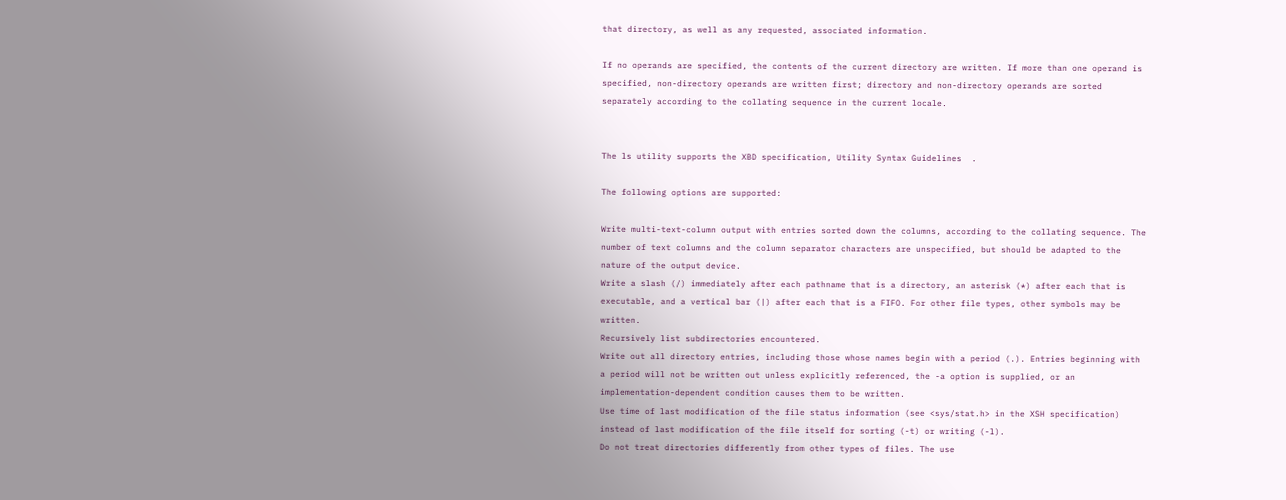that directory, as well as any requested, associated information.

If no operands are specified, the contents of the current directory are written. If more than one operand is specified, non-directory operands are written first; directory and non-directory operands are sorted separately according to the collating sequence in the current locale.


The ls utility supports the XBD specification, Utility Syntax Guidelines  .

The following options are supported:

Write multi-text-column output with entries sorted down the columns, according to the collating sequence. The number of text columns and the column separator characters are unspecified, but should be adapted to the nature of the output device.
Write a slash (/) immediately after each pathname that is a directory, an asterisk (*) after each that is executable, and a vertical bar (|) after each that is a FIFO. For other file types, other symbols may be written.
Recursively list subdirectories encountered.
Write out all directory entries, including those whose names begin with a period (.). Entries beginning with a period will not be written out unless explicitly referenced, the -a option is supplied, or an implementation-dependent condition causes them to be written.
Use time of last modification of the file status information (see <sys/stat.h> in the XSH specification) instead of last modification of the file itself for sorting (-t) or writing (-l).
Do not treat directories differently from other types of files. The use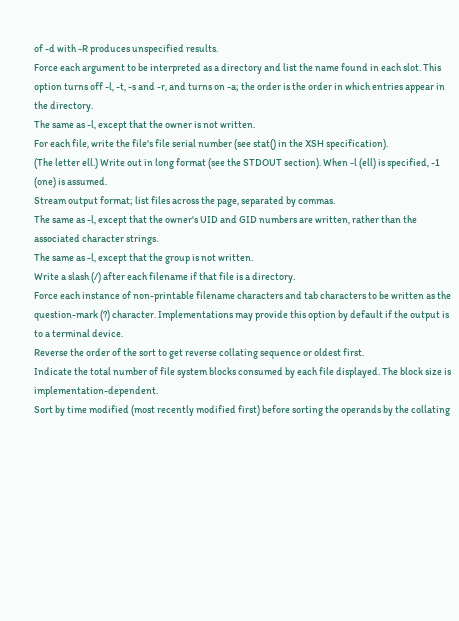of -d with -R produces unspecified results.
Force each argument to be interpreted as a directory and list the name found in each slot. This option turns off -l, -t, -s and -r, and turns on -a; the order is the order in which entries appear in the directory.
The same as -l, except that the owner is not written.
For each file, write the file's file serial number (see stat() in the XSH specification).
(The letter ell.) Write out in long format (see the STDOUT section). When -l (ell) is specified, -1 (one) is assumed.
Stream output format; list files across the page, separated by commas.
The same as -l, except that the owner's UID and GID numbers are written, rather than the associated character strings.
The same as -l, except that the group is not written.
Write a slash (/) after each filename if that file is a directory.
Force each instance of non-printable filename characters and tab characters to be written as the question-mark (?) character. Implementations may provide this option by default if the output is to a terminal device.
Reverse the order of the sort to get reverse collating sequence or oldest first.
Indicate the total number of file system blocks consumed by each file displayed. The block size is implementation-dependent.
Sort by time modified (most recently modified first) before sorting the operands by the collating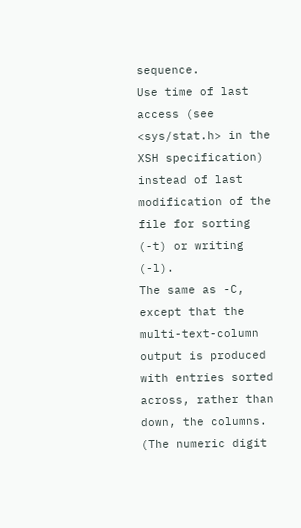sequence.
Use time of last access (see <sys/stat.h> in the XSH specification) instead of last modification of the file for sorting (-t) or writing (-l).
The same as -C, except that the multi-text-column output is produced with entries sorted across, rather than down, the columns.
(The numeric digit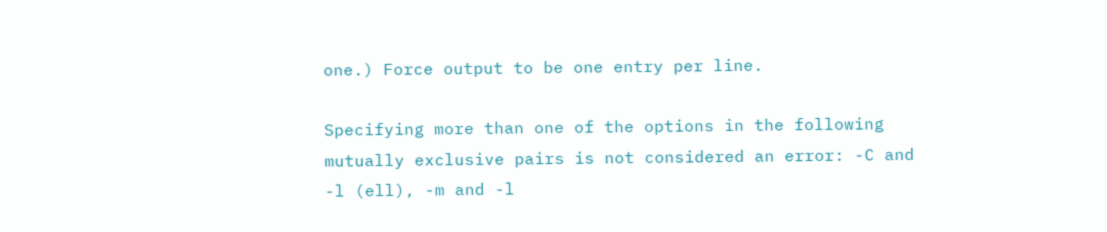one.) Force output to be one entry per line.

Specifying more than one of the options in the following mutually exclusive pairs is not considered an error: -C and -l (ell), -m and -l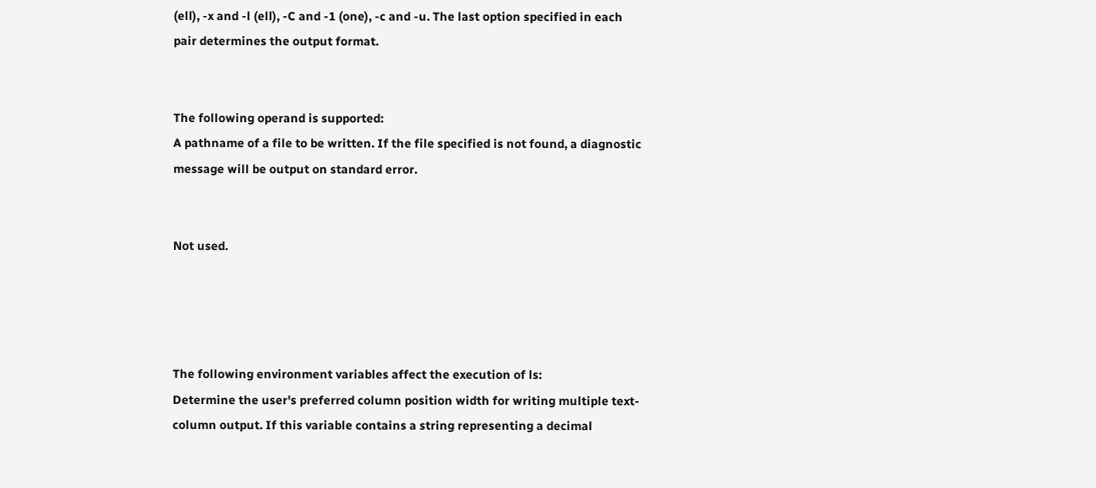(ell), -x and -l (ell), -C and -1 (one), -c and -u. The last option specified in each pair determines the output format.


The following operand is supported:
A pathname of a file to be written. If the file specified is not found, a diagnostic message will be output on standard error.


Not used.




The following environment variables affect the execution of ls:
Determine the user's preferred column position width for writing multiple text-column output. If this variable contains a string representing a decimal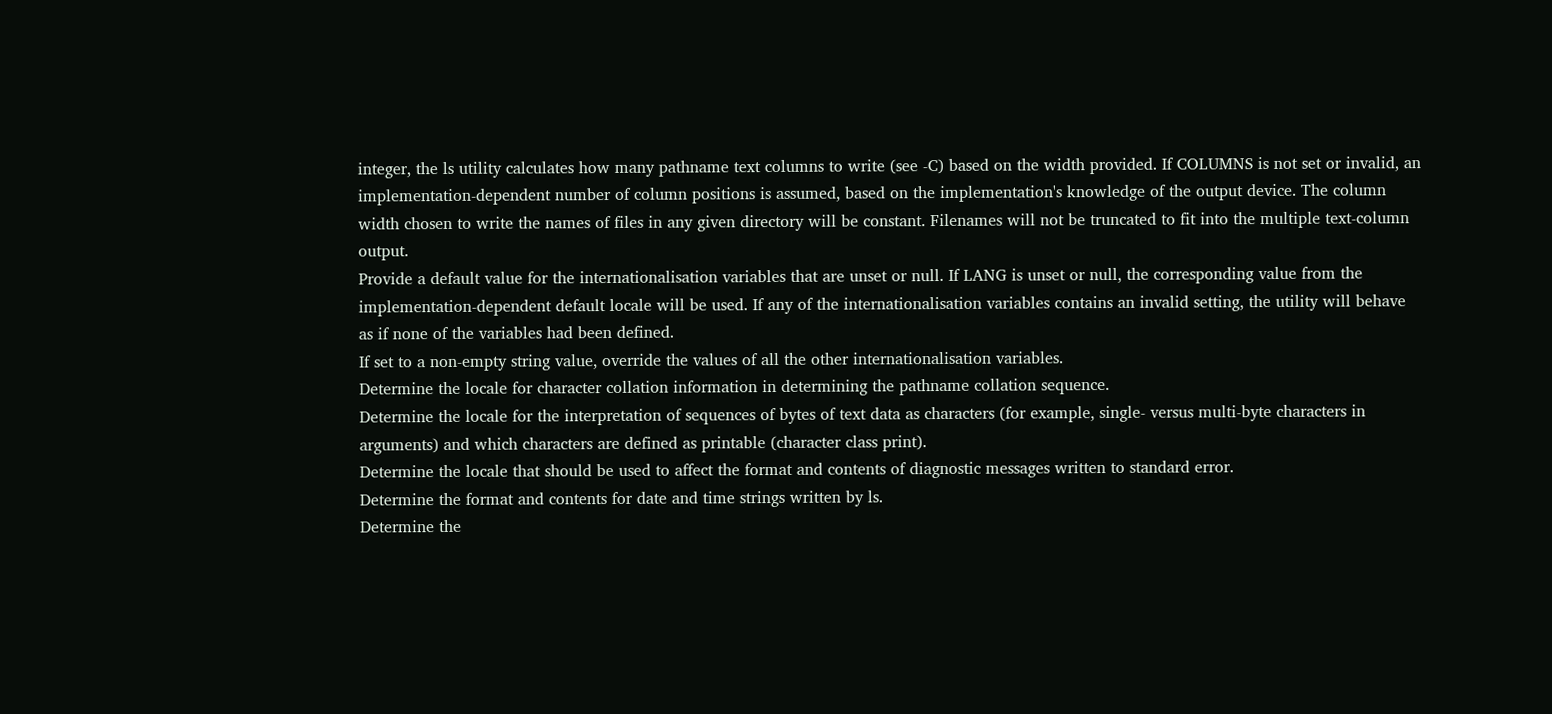integer, the ls utility calculates how many pathname text columns to write (see -C) based on the width provided. If COLUMNS is not set or invalid, an implementation-dependent number of column positions is assumed, based on the implementation's knowledge of the output device. The column width chosen to write the names of files in any given directory will be constant. Filenames will not be truncated to fit into the multiple text-column output.
Provide a default value for the internationalisation variables that are unset or null. If LANG is unset or null, the corresponding value from the implementation-dependent default locale will be used. If any of the internationalisation variables contains an invalid setting, the utility will behave as if none of the variables had been defined.
If set to a non-empty string value, override the values of all the other internationalisation variables.
Determine the locale for character collation information in determining the pathname collation sequence.
Determine the locale for the interpretation of sequences of bytes of text data as characters (for example, single- versus multi-byte characters in arguments) and which characters are defined as printable (character class print).
Determine the locale that should be used to affect the format and contents of diagnostic messages written to standard error.
Determine the format and contents for date and time strings written by ls.
Determine the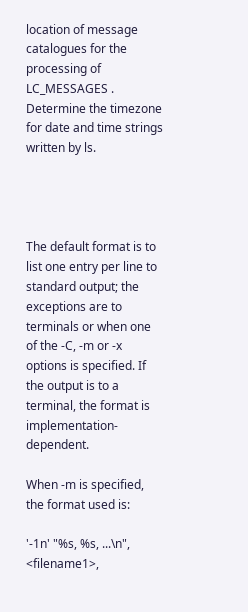location of message catalogues for the processing of LC_MESSAGES .
Determine the timezone for date and time strings written by ls.




The default format is to list one entry per line to standard output; the exceptions are to terminals or when one of the -C, -m or -x options is specified. If the output is to a terminal, the format is implementation-dependent.

When -m is specified, the format used is:

'-1n' "%s, %s, ...\n", <filename1>,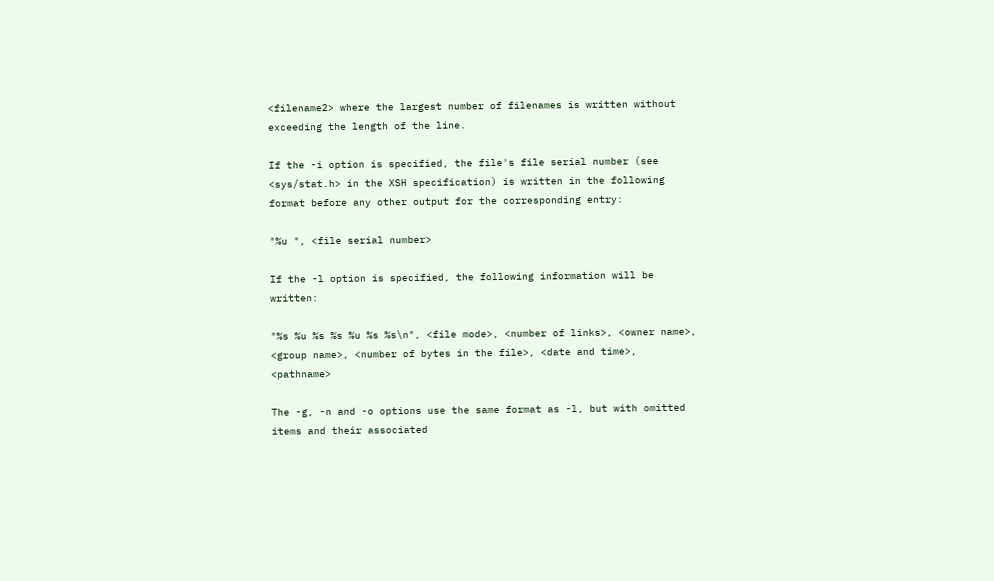<filename2> where the largest number of filenames is written without exceeding the length of the line.

If the -i option is specified, the file's file serial number (see <sys/stat.h> in the XSH specification) is written in the following format before any other output for the corresponding entry:

"%u ", <file serial number>

If the -l option is specified, the following information will be written:

"%s %u %s %s %u %s %s\n", <file mode>, <number of links>, <owner name>, <group name>, <number of bytes in the file>, <date and time>, <pathname>

The -g, -n and -o options use the same format as -l, but with omitted items and their associated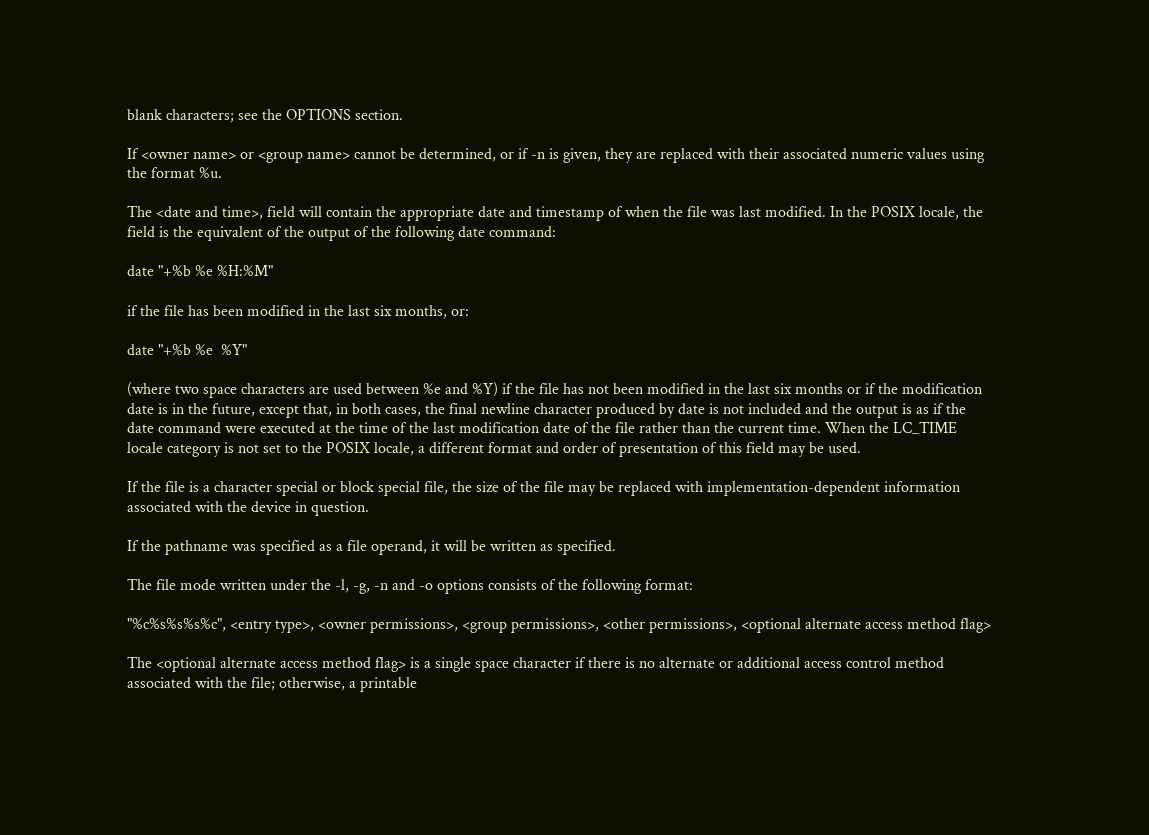blank characters; see the OPTIONS section.

If <owner name> or <group name> cannot be determined, or if -n is given, they are replaced with their associated numeric values using the format %u.

The <date and time>, field will contain the appropriate date and timestamp of when the file was last modified. In the POSIX locale, the field is the equivalent of the output of the following date command:

date "+%b %e %H:%M"

if the file has been modified in the last six months, or:

date "+%b %e  %Y"

(where two space characters are used between %e and %Y) if the file has not been modified in the last six months or if the modification date is in the future, except that, in both cases, the final newline character produced by date is not included and the output is as if the date command were executed at the time of the last modification date of the file rather than the current time. When the LC_TIME locale category is not set to the POSIX locale, a different format and order of presentation of this field may be used.

If the file is a character special or block special file, the size of the file may be replaced with implementation-dependent information associated with the device in question.

If the pathname was specified as a file operand, it will be written as specified.

The file mode written under the -l, -g, -n and -o options consists of the following format:

"%c%s%s%s%c", <entry type>, <owner permissions>, <group permissions>, <other permissions>, <optional alternate access method flag>

The <optional alternate access method flag> is a single space character if there is no alternate or additional access control method associated with the file; otherwise, a printable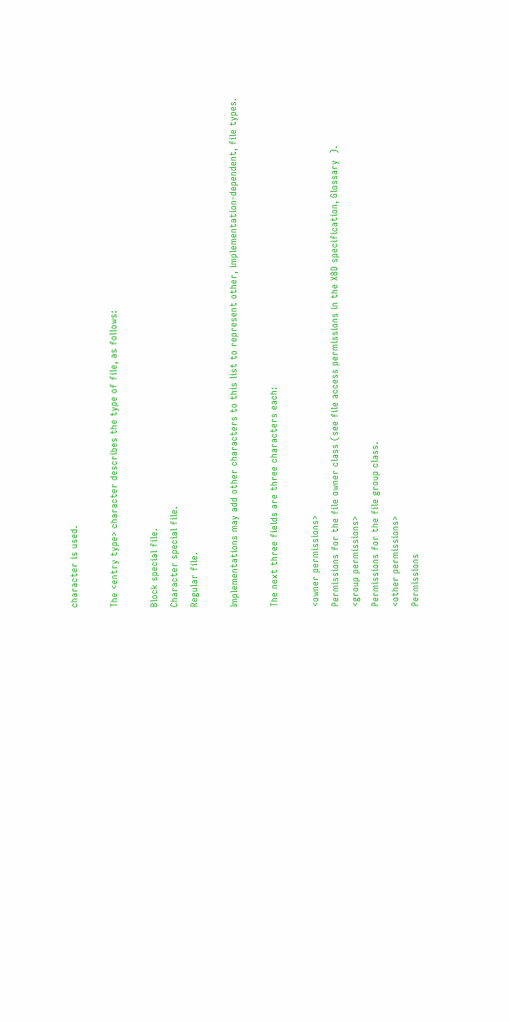character is used.

The <entry type> character describes the type of file, as follows:

Block special file.
Character special file.
Regular file.

Implementations may add other characters to this list to represent other, implementation-dependent, file types.

The next three fields are three characters each:

<owner permissions>
Permissions for the file owner class (see file access permissions in the XBD specification, Glossary  ).
<group permissions>
Permissions for the file group class.
<other permissions>
Permissions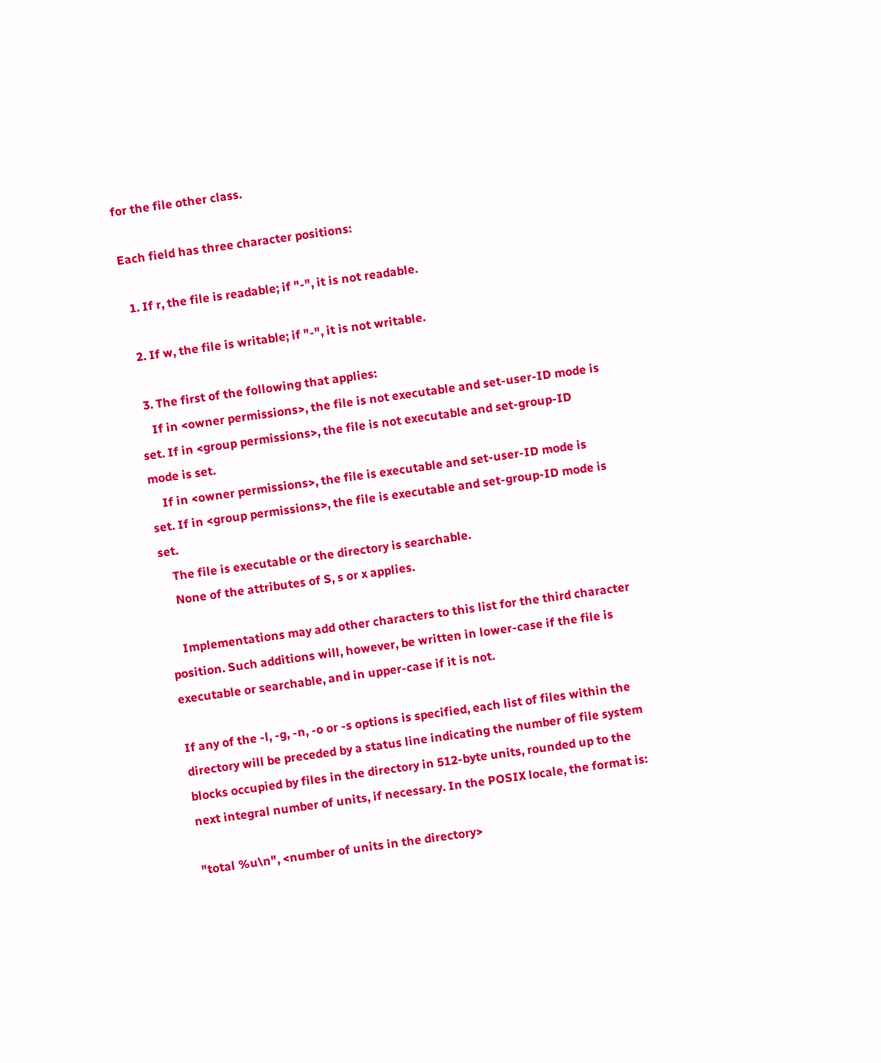for the file other class.

Each field has three character positions:

  1. If r, the file is readable; if "-", it is not readable.

  2. If w, the file is writable; if "-", it is not writable.

  3. The first of the following that applies:
    If in <owner permissions>, the file is not executable and set-user-ID mode is set. If in <group permissions>, the file is not executable and set-group-ID mode is set.
    If in <owner permissions>, the file is executable and set-user-ID mode is set. If in <group permissions>, the file is executable and set-group-ID mode is set.
    The file is executable or the directory is searchable.
    None of the attributes of S, s or x applies.

    Implementations may add other characters to this list for the third character position. Such additions will, however, be written in lower-case if the file is executable or searchable, and in upper-case if it is not.

If any of the -l, -g, -n, -o or -s options is specified, each list of files within the directory will be preceded by a status line indicating the number of file system blocks occupied by files in the directory in 512-byte units, rounded up to the next integral number of units, if necessary. In the POSIX locale, the format is:

"total %u\n", <number of units in the directory>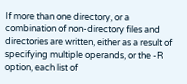If more than one directory, or a combination of non-directory files and directories are written, either as a result of specifying multiple operands, or the -R option, each list of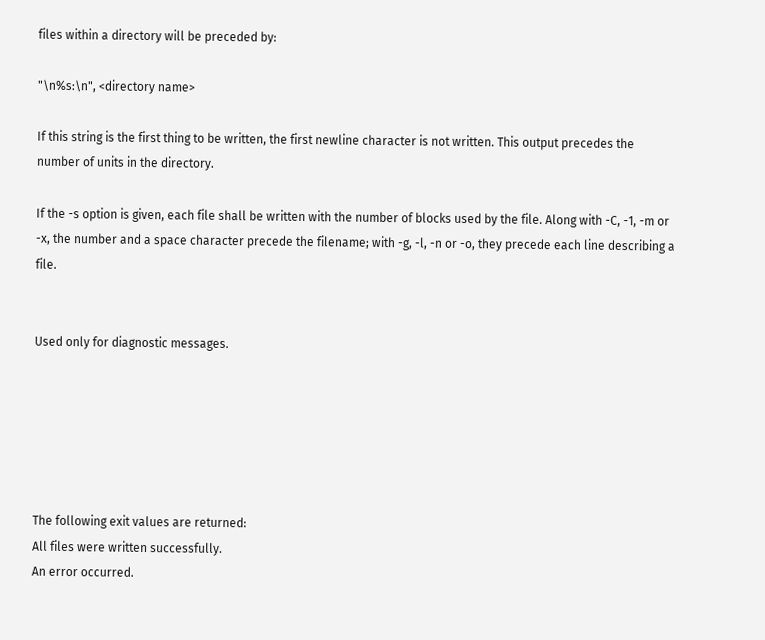files within a directory will be preceded by:

"\n%s:\n", <directory name>

If this string is the first thing to be written, the first newline character is not written. This output precedes the number of units in the directory.

If the -s option is given, each file shall be written with the number of blocks used by the file. Along with -C, -1, -m or -x, the number and a space character precede the filename; with -g, -l, -n or -o, they precede each line describing a file.


Used only for diagnostic messages.






The following exit values are returned:
All files were written successfully.
An error occurred.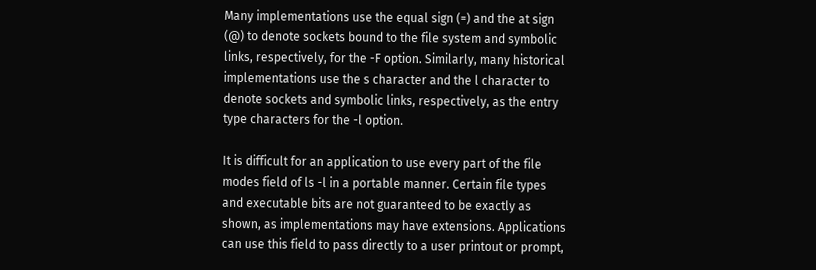Many implementations use the equal sign (=) and the at sign (@) to denote sockets bound to the file system and symbolic links, respectively, for the -F option. Similarly, many historical implementations use the s character and the l character to denote sockets and symbolic links, respectively, as the entry type characters for the -l option.

It is difficult for an application to use every part of the file modes field of ls -l in a portable manner. Certain file types and executable bits are not guaranteed to be exactly as shown, as implementations may have extensions. Applications can use this field to pass directly to a user printout or prompt,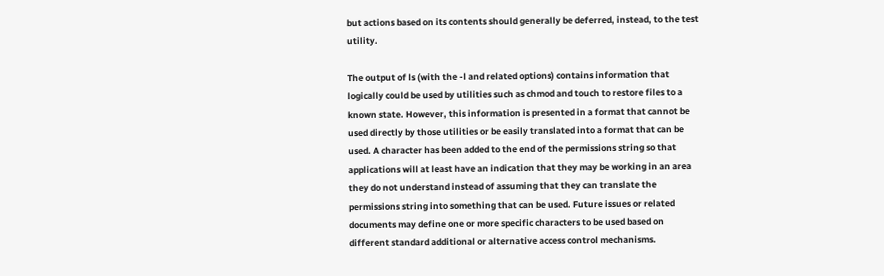but actions based on its contents should generally be deferred, instead, to the test utility.

The output of ls (with the -l and related options) contains information that logically could be used by utilities such as chmod and touch to restore files to a known state. However, this information is presented in a format that cannot be used directly by those utilities or be easily translated into a format that can be used. A character has been added to the end of the permissions string so that applications will at least have an indication that they may be working in an area they do not understand instead of assuming that they can translate the permissions string into something that can be used. Future issues or related documents may define one or more specific characters to be used based on different standard additional or alternative access control mechanisms.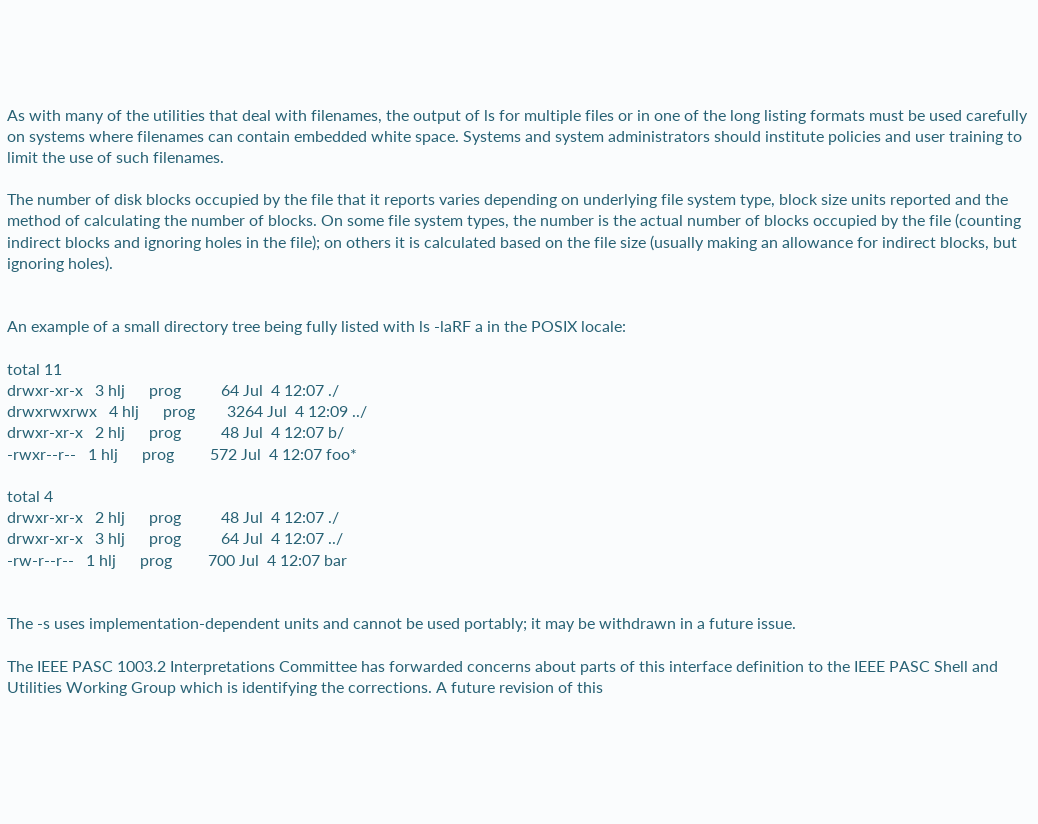As with many of the utilities that deal with filenames, the output of ls for multiple files or in one of the long listing formats must be used carefully on systems where filenames can contain embedded white space. Systems and system administrators should institute policies and user training to limit the use of such filenames.

The number of disk blocks occupied by the file that it reports varies depending on underlying file system type, block size units reported and the method of calculating the number of blocks. On some file system types, the number is the actual number of blocks occupied by the file (counting indirect blocks and ignoring holes in the file); on others it is calculated based on the file size (usually making an allowance for indirect blocks, but ignoring holes).


An example of a small directory tree being fully listed with ls -laRF a in the POSIX locale:

total 11
drwxr-xr-x   3 hlj      prog          64 Jul  4 12:07 ./
drwxrwxrwx   4 hlj      prog        3264 Jul  4 12:09 ../
drwxr-xr-x   2 hlj      prog          48 Jul  4 12:07 b/
-rwxr--r--   1 hlj      prog         572 Jul  4 12:07 foo*

total 4
drwxr-xr-x   2 hlj      prog          48 Jul  4 12:07 ./
drwxr-xr-x   3 hlj      prog          64 Jul  4 12:07 ../
-rw-r--r--   1 hlj      prog         700 Jul  4 12:07 bar


The -s uses implementation-dependent units and cannot be used portably; it may be withdrawn in a future issue.

The IEEE PASC 1003.2 Interpretations Committee has forwarded concerns about parts of this interface definition to the IEEE PASC Shell and Utilities Working Group which is identifying the corrections. A future revision of this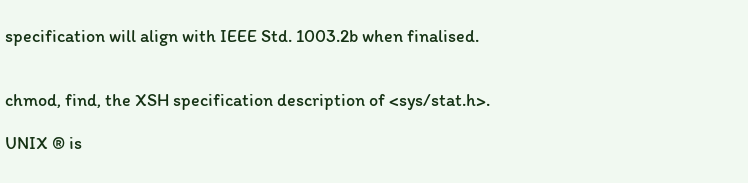specification will align with IEEE Std. 1003.2b when finalised.


chmod, find, the XSH specification description of <sys/stat.h>.

UNIX ® is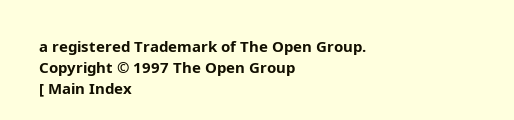a registered Trademark of The Open Group.
Copyright © 1997 The Open Group
[ Main Index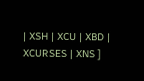| XSH | XCU | XBD | XCURSES | XNS ]